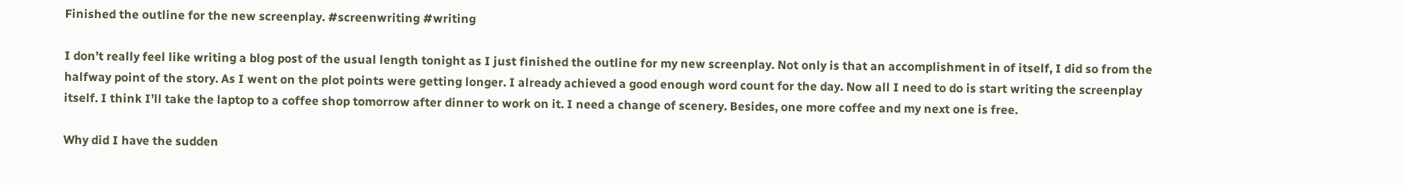Finished the outline for the new screenplay. #screenwriting #writing

I don’t really feel like writing a blog post of the usual length tonight as I just finished the outline for my new screenplay. Not only is that an accomplishment in of itself, I did so from the halfway point of the story. As I went on the plot points were getting longer. I already achieved a good enough word count for the day. Now all I need to do is start writing the screenplay itself. I think I’ll take the laptop to a coffee shop tomorrow after dinner to work on it. I need a change of scenery. Besides, one more coffee and my next one is free.

Why did I have the sudden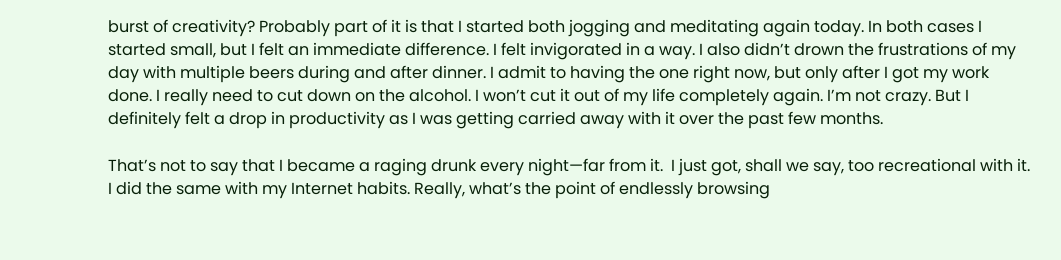burst of creativity? Probably part of it is that I started both jogging and meditating again today. In both cases I started small, but I felt an immediate difference. I felt invigorated in a way. I also didn’t drown the frustrations of my day with multiple beers during and after dinner. I admit to having the one right now, but only after I got my work done. I really need to cut down on the alcohol. I won’t cut it out of my life completely again. I’m not crazy. But I definitely felt a drop in productivity as I was getting carried away with it over the past few months.

That’s not to say that I became a raging drunk every night—far from it.  I just got, shall we say, too recreational with it. I did the same with my Internet habits. Really, what’s the point of endlessly browsing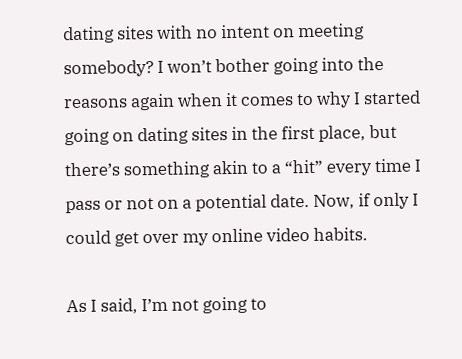dating sites with no intent on meeting somebody? I won’t bother going into the reasons again when it comes to why I started going on dating sites in the first place, but there’s something akin to a “hit” every time I pass or not on a potential date. Now, if only I could get over my online video habits.

As I said, I’m not going to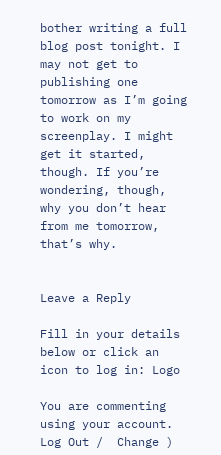bother writing a full blog post tonight. I may not get to publishing one tomorrow as I’m going to work on my screenplay. I might get it started, though. If you’re wondering, though, why you don’t hear from me tomorrow, that’s why.


Leave a Reply

Fill in your details below or click an icon to log in: Logo

You are commenting using your account. Log Out /  Change )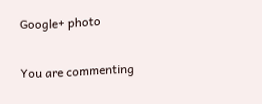Google+ photo

You are commenting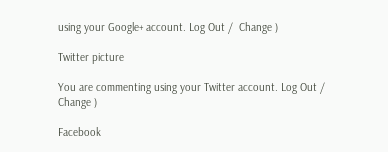using your Google+ account. Log Out /  Change )

Twitter picture

You are commenting using your Twitter account. Log Out /  Change )

Facebook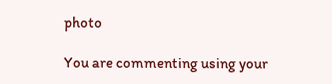photo

You are commenting using your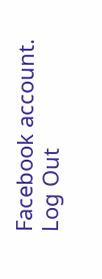Facebook account. Log Out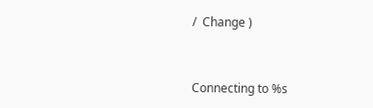/  Change )


Connecting to %s